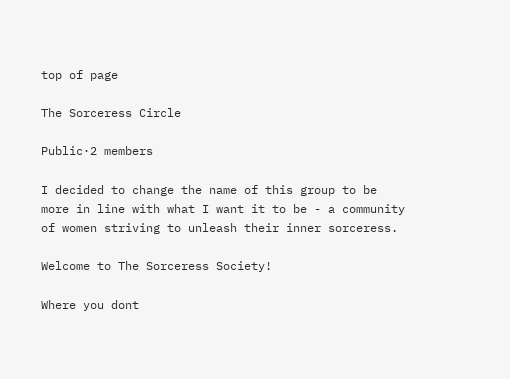top of page

The Sorceress Circle

Public·2 members

I decided to change the name of this group to be more in line with what I want it to be - a community of women striving to unleash their inner sorceress.

Welcome to The Sorceress Society!

Where you dont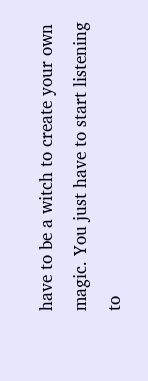have to be a witch to create your own magic. You just have to start listening to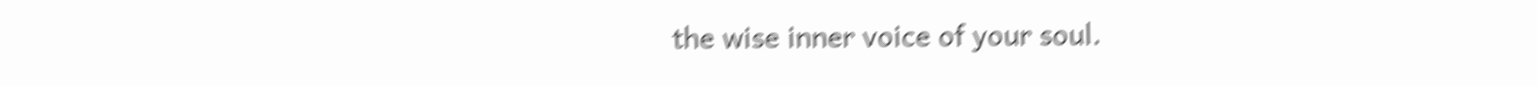the wise inner voice of your soul.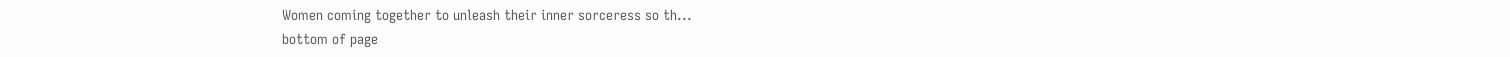Women coming together to unleash their inner sorceress so th...
bottom of page